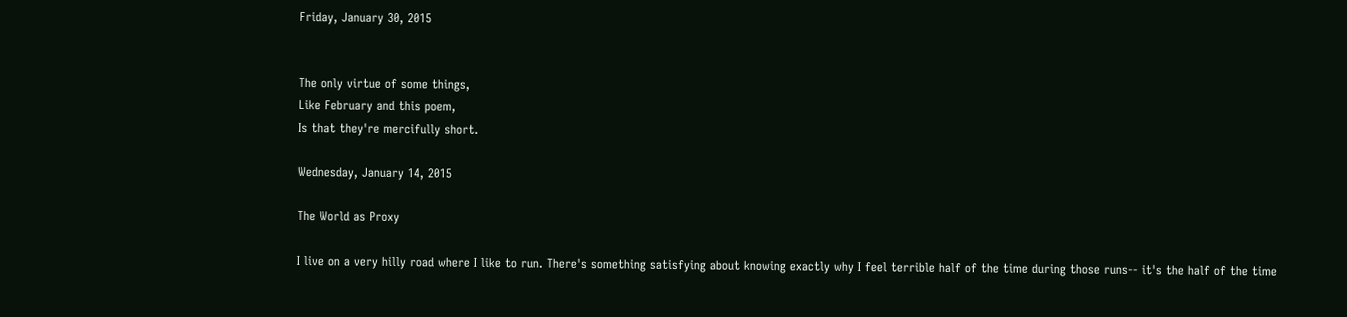Friday, January 30, 2015


The only virtue of some things,
Like February and this poem,
Is that they're mercifully short.

Wednesday, January 14, 2015

The World as Proxy

I live on a very hilly road where I like to run. There's something satisfying about knowing exactly why I feel terrible half of the time during those runs-- it's the half of the time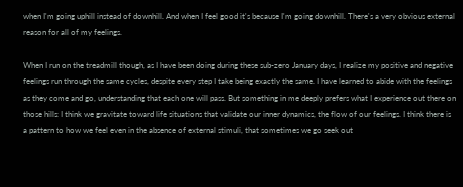when I'm going uphill instead of downhill. And when I feel good it's because I'm going downhill. There's a very obvious external reason for all of my feelings.

When I run on the treadmill though, as I have been doing during these sub-zero January days, I realize my positive and negative feelings run through the same cycles, despite every step I take being exactly the same. I have learned to abide with the feelings as they come and go, understanding that each one will pass. But something in me deeply prefers what I experience out there on those hills: I think we gravitate toward life situations that validate our inner dynamics, the flow of our feelings. I think there is a pattern to how we feel even in the absence of external stimuli, that sometimes we go seek out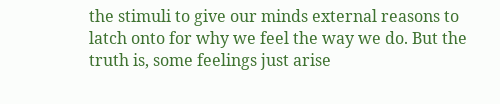the stimuli to give our minds external reasons to latch onto for why we feel the way we do. But the truth is, some feelings just arise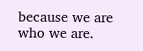because we are who we are.